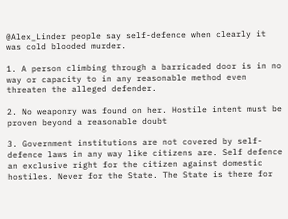@Alex_Linder people say self-defence when clearly it was cold blooded murder.

1. A person climbing through a barricaded door is in no way or capacity to in any reasonable method even threaten the alleged defender.

2. No weaponry was found on her. Hostile intent must be proven beyond a reasonable doubt

3. Government institutions are not covered by self-defence laws in any way like citizens are. Self defence an exclusive right for the citizen against domestic hostiles. Never for the State. The State is there for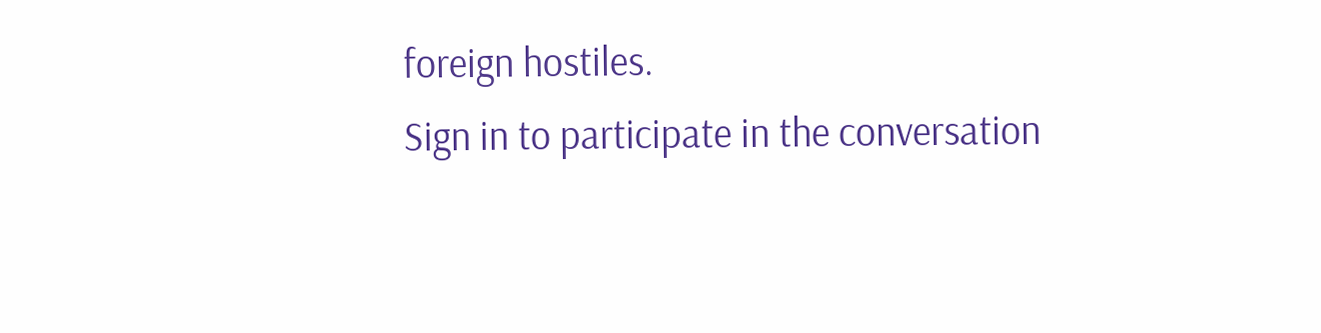foreign hostiles.
Sign in to participate in the conversation